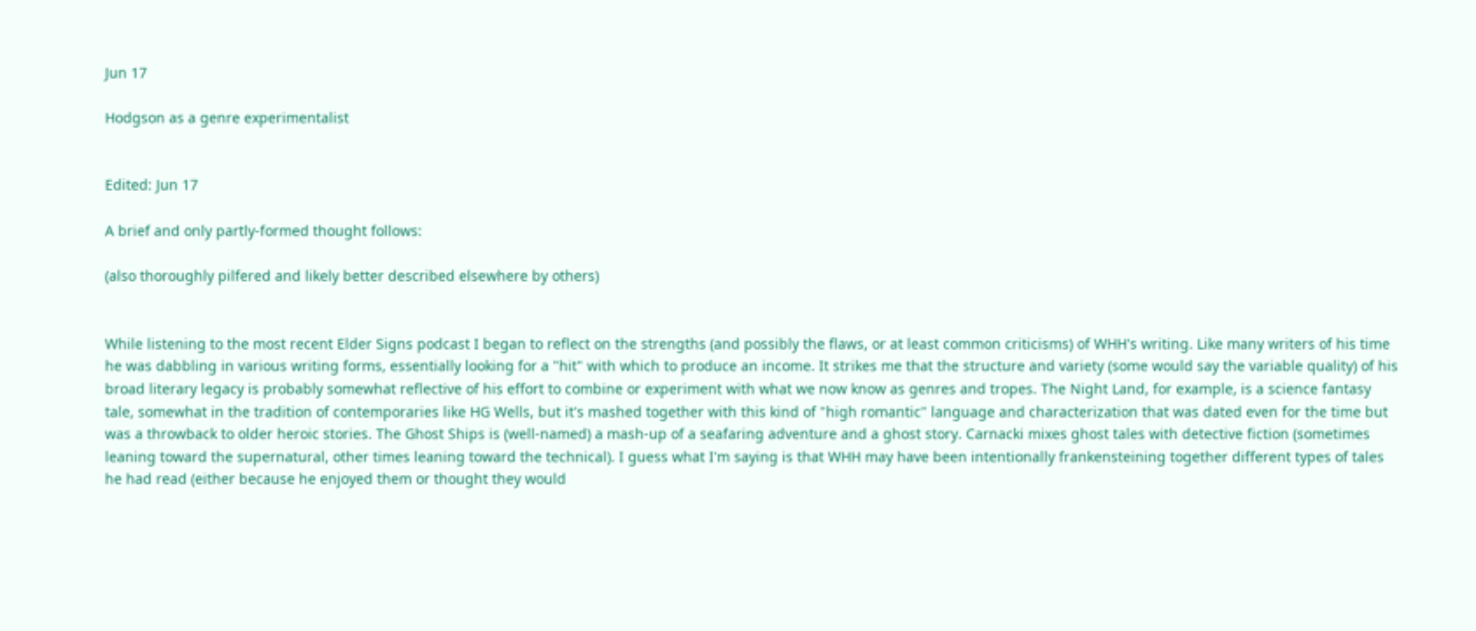Jun 17

Hodgson as a genre experimentalist


Edited: Jun 17

A brief and only partly-formed thought follows:

(also thoroughly pilfered and likely better described elsewhere by others)


While listening to the most recent Elder Signs podcast I began to reflect on the strengths (and possibly the flaws, or at least common criticisms) of WHH's writing. Like many writers of his time he was dabbling in various writing forms, essentially looking for a "hit" with which to produce an income. It strikes me that the structure and variety (some would say the variable quality) of his broad literary legacy is probably somewhat reflective of his effort to combine or experiment with what we now know as genres and tropes. The Night Land, for example, is a science fantasy tale, somewhat in the tradition of contemporaries like HG Wells, but it's mashed together with this kind of "high romantic" language and characterization that was dated even for the time but was a throwback to older heroic stories. The Ghost Ships is (well-named) a mash-up of a seafaring adventure and a ghost story. Carnacki mixes ghost tales with detective fiction (sometimes leaning toward the supernatural, other times leaning toward the technical). I guess what I'm saying is that WHH may have been intentionally frankensteining together different types of tales he had read (either because he enjoyed them or thought they would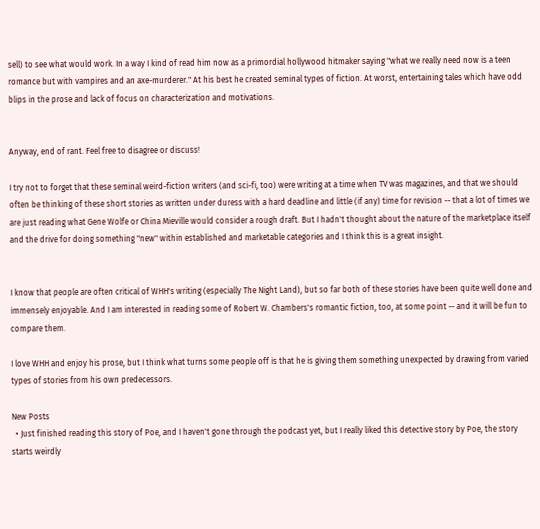sell) to see what would work. In a way I kind of read him now as a primordial hollywood hitmaker saying "what we really need now is a teen romance but with vampires and an axe-murderer." At his best he created seminal types of fiction. At worst, entertaining tales which have odd blips in the prose and lack of focus on characterization and motivations.


Anyway, end of rant. Feel free to disagree or discuss!

I try not to forget that these seminal weird-fiction writers (and sci-fi, too) were writing at a time when TV was magazines, and that we should often be thinking of these short stories as written under duress with a hard deadline and little (if any) time for revision -- that a lot of times we are just reading what Gene Wolfe or China Mieville would consider a rough draft. But I hadn't thought about the nature of the marketplace itself and the drive for doing something "new" within established and marketable categories and I think this is a great insight.


I know that people are often critical of WHH's writing (especially The Night Land), but so far both of these stories have been quite well done and immensely enjoyable. And I am interested in reading some of Robert W. Chambers's romantic fiction, too, at some point -- and it will be fun to compare them.

I love WHH and enjoy his prose, but I think what turns some people off is that he is giving them something unexpected by drawing from varied types of stories from his own predecessors.

New Posts
  • Just finished reading this story of Poe, and I haven't gone through the podcast yet, but I really liked this detective story by Poe, the story starts weirdly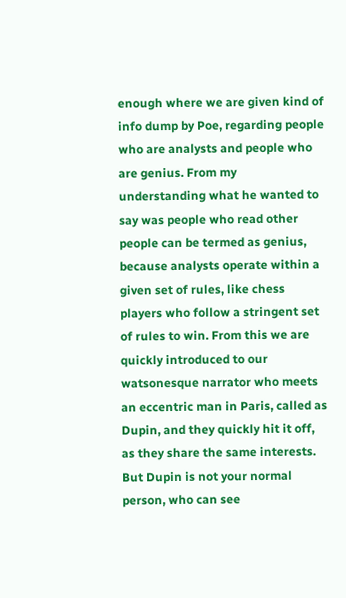enough where we are given kind of info dump by Poe, regarding people who are analysts and people who are genius. From my understanding what he wanted to say was people who read other people can be termed as genius, because analysts operate within a given set of rules, like chess players who follow a stringent set of rules to win. From this we are quickly introduced to our watsonesque narrator who meets an eccentric man in Paris, called as Dupin, and they quickly hit it off, as they share the same interests. But Dupin is not your normal person, who can see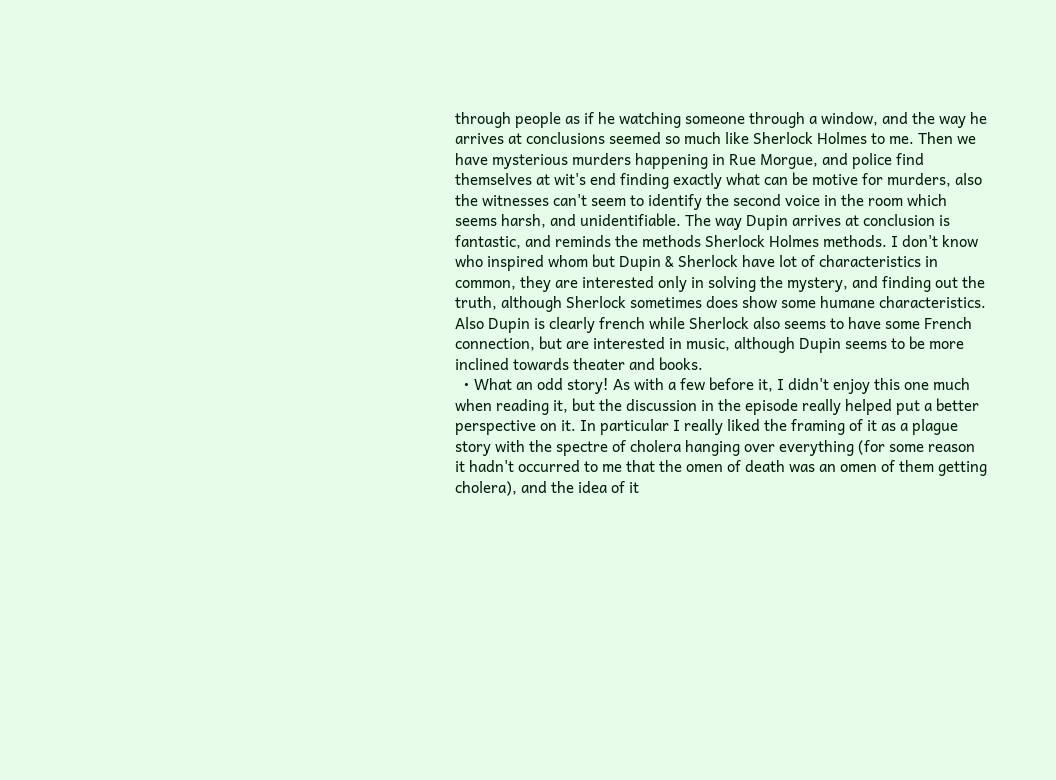through people as if he watching someone through a window, and the way he arrives at conclusions seemed so much like Sherlock Holmes to me. Then we have mysterious murders happening in Rue Morgue, and police find themselves at wit's end finding exactly what can be motive for murders, also the witnesses can't seem to identify the second voice in the room which seems harsh, and unidentifiable. The way Dupin arrives at conclusion is fantastic, and reminds the methods Sherlock Holmes methods. I don't know who inspired whom but Dupin & Sherlock have lot of characteristics in common, they are interested only in solving the mystery, and finding out the truth, although Sherlock sometimes does show some humane characteristics. Also Dupin is clearly french while Sherlock also seems to have some French connection, but are interested in music, although Dupin seems to be more inclined towards theater and books.
  • What an odd story! As with a few before it, I didn't enjoy this one much when reading it, but the discussion in the episode really helped put a better perspective on it. In particular I really liked the framing of it as a plague story with the spectre of cholera hanging over everything (for some reason it hadn't occurred to me that the omen of death was an omen of them getting cholera), and the idea of it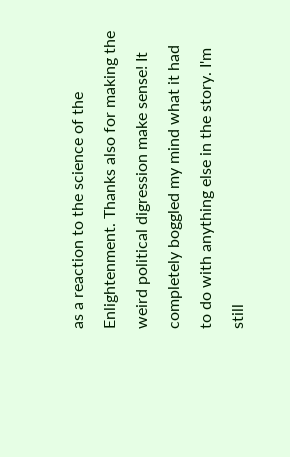as a reaction to the science of the Enlightenment. Thanks also for making the weird political digression make sense! It completely boggled my mind what it had to do with anything else in the story. I'm still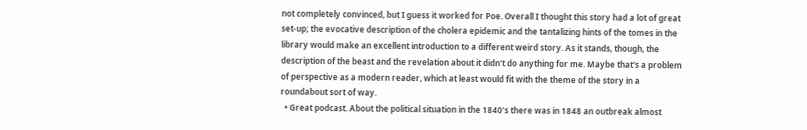not completely convinced, but I guess it worked for Poe. Overall I thought this story had a lot of great set-up; the evocative description of the cholera epidemic and the tantalizing hints of the tomes in the library would make an excellent introduction to a different weird story. As it stands, though, the description of the beast and the revelation about it didn't do anything for me. Maybe that's a problem of perspective as a modern reader, which at least would fit with the theme of the story in a roundabout sort of way.
  • Great podcast. About the political situation in the 1840’s there was in 1848 an outbreak almost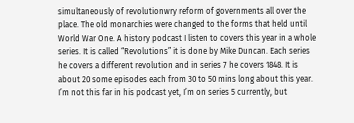simultaneously of revolutionwry reform of governments all over the place. The old monarchies were changed to the forms that held until World War One. A history podcast I listen to covers this year in a whole series. It is called “Revolutions” it is done by Mike Duncan. Each series he covers a different revolution and in series 7 he covers 1848. It is about 20 some episodes each from 30 to 50 mins long about this year. I’m not this far in his podcast yet, I’m on series 5 currently, but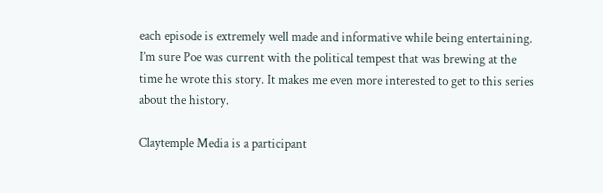each episode is extremely well made and informative while being entertaining. I’m sure Poe was current with the political tempest that was brewing at the time he wrote this story. It makes me even more interested to get to this series about the history.

Claytemple Media is a participant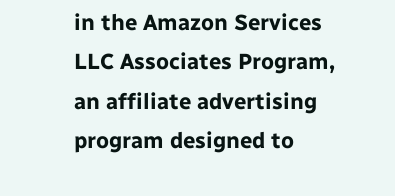in the Amazon Services LLC Associates Program, an affiliate advertising program designed to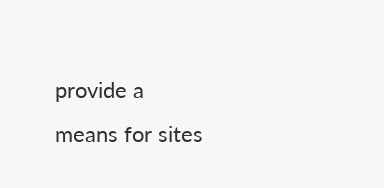provide a means for sites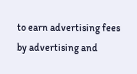to earn advertising fees by advertising and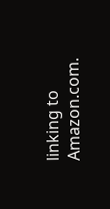linking to Amazon.com.